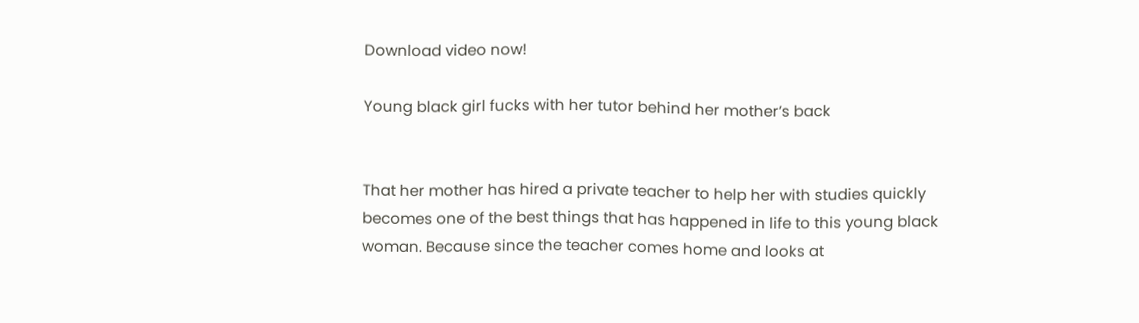Download video now!

Young black girl fucks with her tutor behind her mother’s back


That her mother has hired a private teacher to help her with studies quickly becomes one of the best things that has happened in life to this young black woman. Because since the teacher comes home and looks at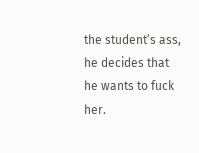the student’s ass, he decides that he wants to fuck her.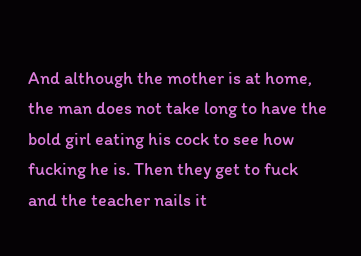And although the mother is at home, the man does not take long to have the bold girl eating his cock to see how fucking he is. Then they get to fuck and the teacher nails it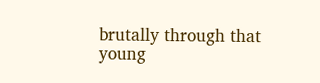brutally through that young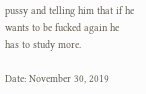pussy and telling him that if he wants to be fucked again he has to study more.

Date: November 30, 2019